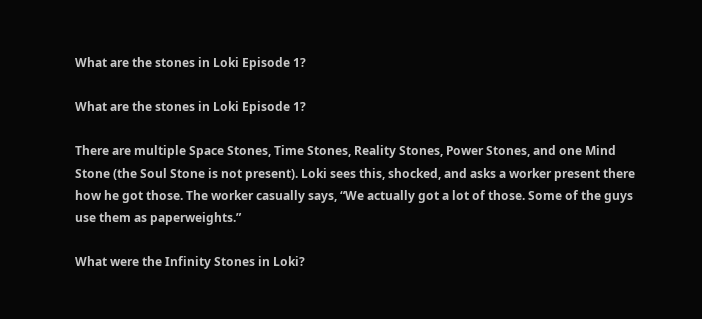What are the stones in Loki Episode 1?

What are the stones in Loki Episode 1?

There are multiple Space Stones, Time Stones, Reality Stones, Power Stones, and one Mind Stone (the Soul Stone is not present). Loki sees this, shocked, and asks a worker present there how he got those. The worker casually says, “We actually got a lot of those. Some of the guys use them as paperweights.”

What were the Infinity Stones in Loki?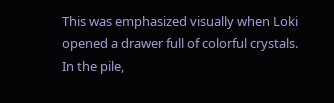This was emphasized visually when Loki opened a drawer full of colorful crystals. In the pile,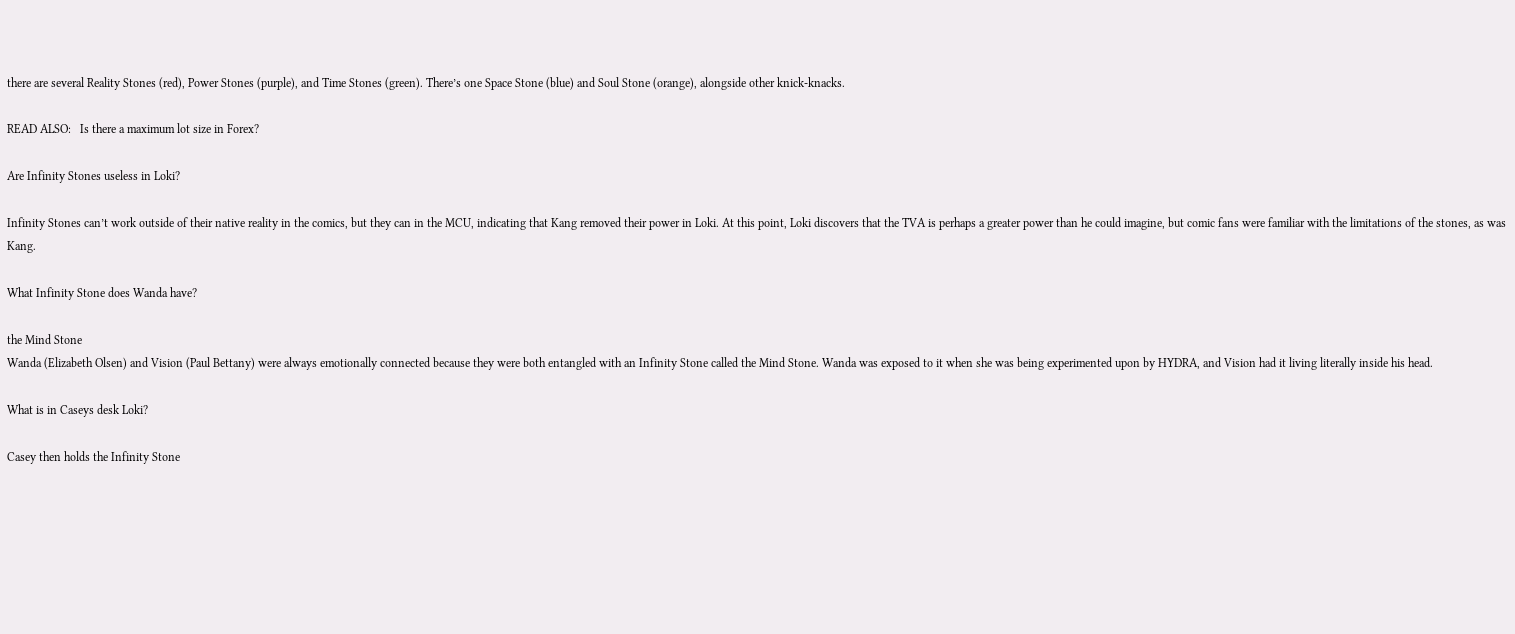there are several Reality Stones (red), Power Stones (purple), and Time Stones (green). There’s one Space Stone (blue) and Soul Stone (orange), alongside other knick-knacks.

READ ALSO:   Is there a maximum lot size in Forex?

Are Infinity Stones useless in Loki?

Infinity Stones can’t work outside of their native reality in the comics, but they can in the MCU, indicating that Kang removed their power in Loki. At this point, Loki discovers that the TVA is perhaps a greater power than he could imagine, but comic fans were familiar with the limitations of the stones, as was Kang.

What Infinity Stone does Wanda have?

the Mind Stone
Wanda (Elizabeth Olsen) and Vision (Paul Bettany) were always emotionally connected because they were both entangled with an Infinity Stone called the Mind Stone. Wanda was exposed to it when she was being experimented upon by HYDRA, and Vision had it living literally inside his head.

What is in Caseys desk Loki?

Casey then holds the Infinity Stone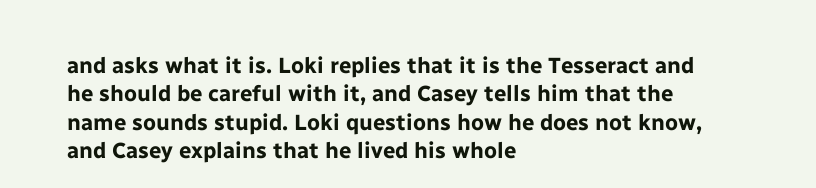and asks what it is. Loki replies that it is the Tesseract and he should be careful with it, and Casey tells him that the name sounds stupid. Loki questions how he does not know, and Casey explains that he lived his whole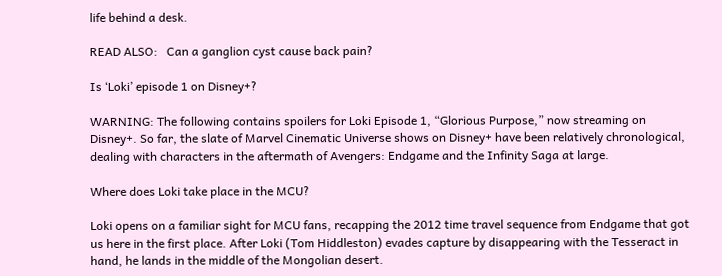life behind a desk.

READ ALSO:   Can a ganglion cyst cause back pain?

Is ‘Loki’ episode 1 on Disney+?

WARNING: The following contains spoilers for Loki Episode 1, “Glorious Purpose,” now streaming on Disney+. So far, the slate of Marvel Cinematic Universe shows on Disney+ have been relatively chronological, dealing with characters in the aftermath of Avengers: Endgame and the Infinity Saga at large.

Where does Loki take place in the MCU?

Loki opens on a familiar sight for MCU fans, recapping the 2012 time travel sequence from Endgame that got us here in the first place. After Loki (Tom Hiddleston) evades capture by disappearing with the Tesseract in hand, he lands in the middle of the Mongolian desert.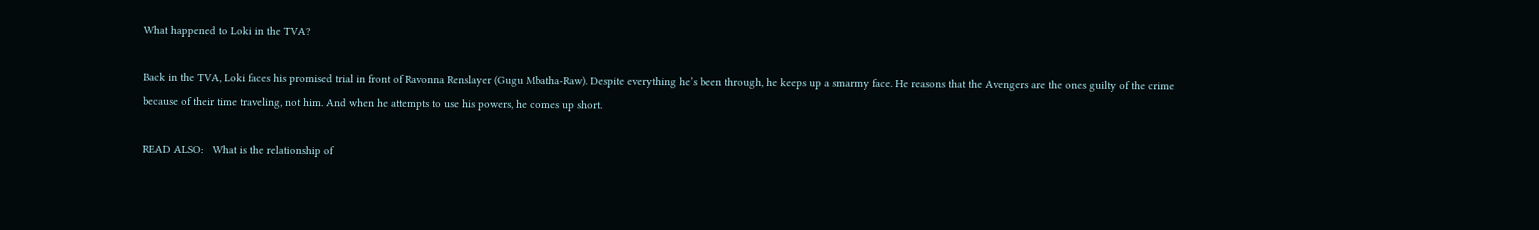What happened to Loki in the TVA?

Back in the TVA, Loki faces his promised trial in front of Ravonna Renslayer (Gugu Mbatha-Raw). Despite everything he’s been through, he keeps up a smarmy face. He reasons that the Avengers are the ones guilty of the crime because of their time traveling, not him. And when he attempts to use his powers, he comes up short.

READ ALSO:   What is the relationship of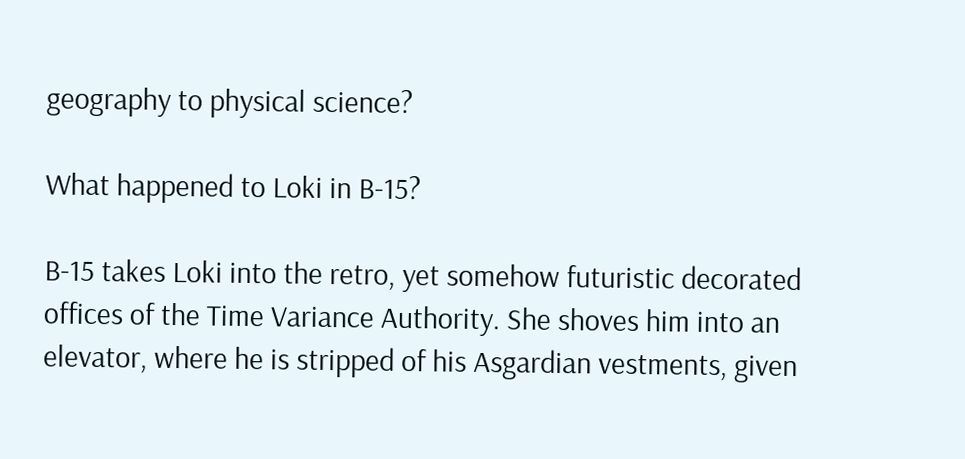geography to physical science?

What happened to Loki in B-15?

B-15 takes Loki into the retro, yet somehow futuristic decorated offices of the Time Variance Authority. She shoves him into an elevator, where he is stripped of his Asgardian vestments, given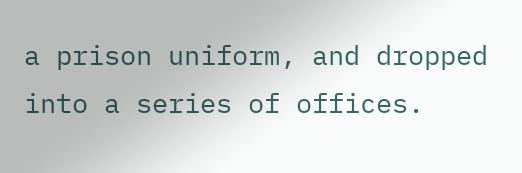a prison uniform, and dropped into a series of offices.